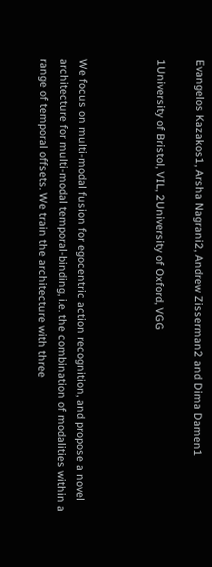Evangelos Kazakos1, Arsha Nagrani2, Andrew Zisserman2 and Dima Damen1

1University of Bristol, VIL, 2University of Oxford, VGG



We focus on multi-modal fusion for egocentric action recognition, and propose a novel architecture for multi-modal temporal-binding, i.e. the combination of modalities within a range of temporal offsets. We train the architecture with three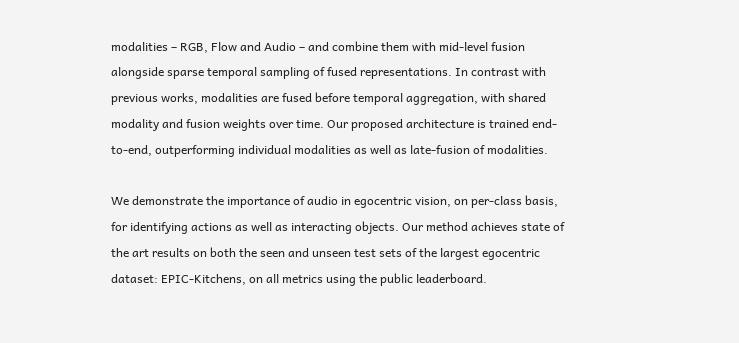modalities – RGB, Flow and Audio – and combine them with mid-level fusion alongside sparse temporal sampling of fused representations. In contrast with previous works, modalities are fused before temporal aggregation, with shared modality and fusion weights over time. Our proposed architecture is trained end-to-end, outperforming individual modalities as well as late-fusion of modalities.

We demonstrate the importance of audio in egocentric vision, on per-class basis, for identifying actions as well as interacting objects. Our method achieves state of the art results on both the seen and unseen test sets of the largest egocentric dataset: EPIC-Kitchens, on all metrics using the public leaderboard.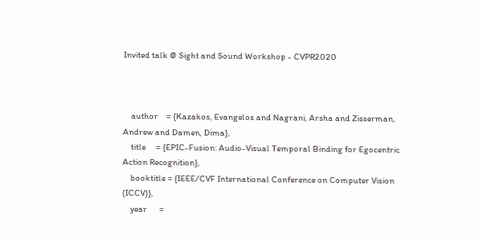Invited talk @ Sight and Sound Workshop - CVPR2020



    author    = {Kazakos, Evangelos and Nagrani, Arsha and Zisserman, Andrew and Damen, Dima},
    title     = {EPIC-Fusion: Audio-Visual Temporal Binding for Egocentric Action Recognition},
    booktitle = {IEEE/CVF International Conference on Computer Vision (ICCV)},
    year      =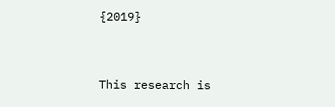{2019}


This research is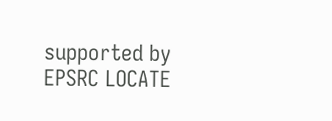supported by EPSRC LOCATE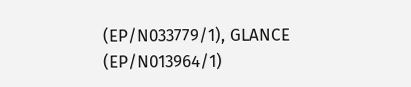(EP/N033779/1), GLANCE (EP/N013964/1)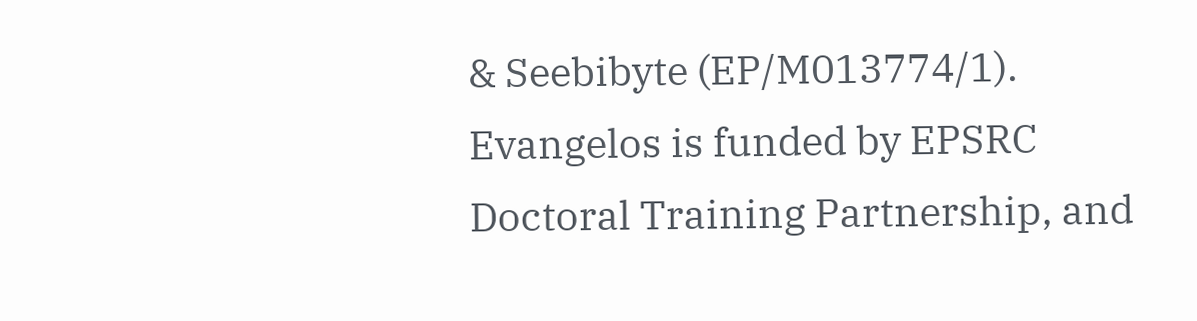& Seebibyte (EP/M013774/1). Evangelos is funded by EPSRC Doctoral Training Partnership, and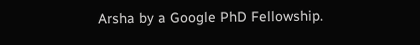Arsha by a Google PhD Fellowship.